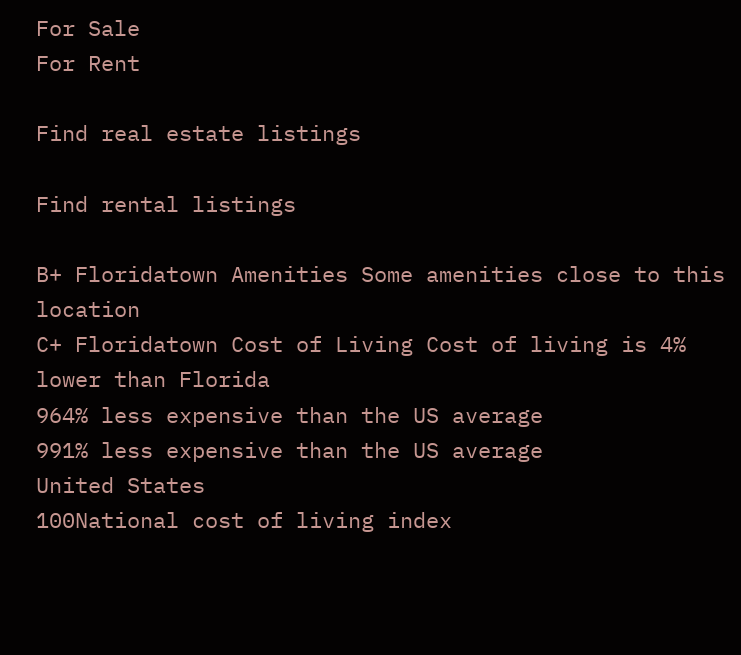For Sale
For Rent

Find real estate listings

Find rental listings

B+ Floridatown Amenities Some amenities close to this location
C+ Floridatown Cost of Living Cost of living is 4% lower than Florida
964% less expensive than the US average
991% less expensive than the US average
United States
100National cost of living index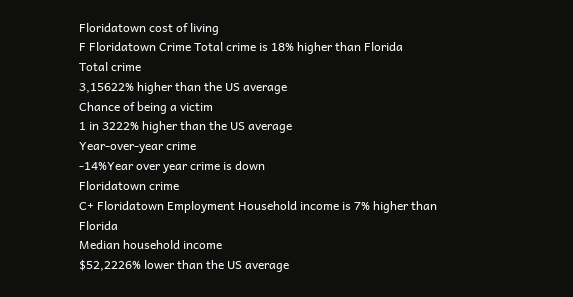Floridatown cost of living
F Floridatown Crime Total crime is 18% higher than Florida
Total crime
3,15622% higher than the US average
Chance of being a victim
1 in 3222% higher than the US average
Year-over-year crime
-14%Year over year crime is down
Floridatown crime
C+ Floridatown Employment Household income is 7% higher than Florida
Median household income
$52,2226% lower than the US average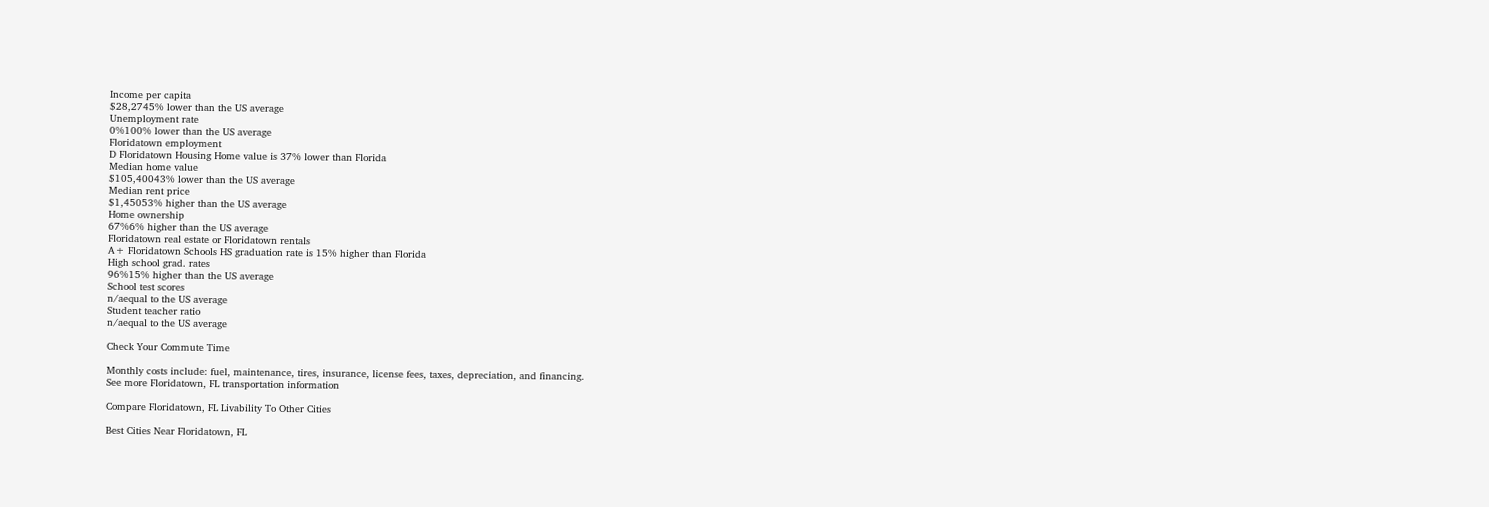Income per capita
$28,2745% lower than the US average
Unemployment rate
0%100% lower than the US average
Floridatown employment
D Floridatown Housing Home value is 37% lower than Florida
Median home value
$105,40043% lower than the US average
Median rent price
$1,45053% higher than the US average
Home ownership
67%6% higher than the US average
Floridatown real estate or Floridatown rentals
A+ Floridatown Schools HS graduation rate is 15% higher than Florida
High school grad. rates
96%15% higher than the US average
School test scores
n/aequal to the US average
Student teacher ratio
n/aequal to the US average

Check Your Commute Time

Monthly costs include: fuel, maintenance, tires, insurance, license fees, taxes, depreciation, and financing.
See more Floridatown, FL transportation information

Compare Floridatown, FL Livability To Other Cities

Best Cities Near Floridatown, FL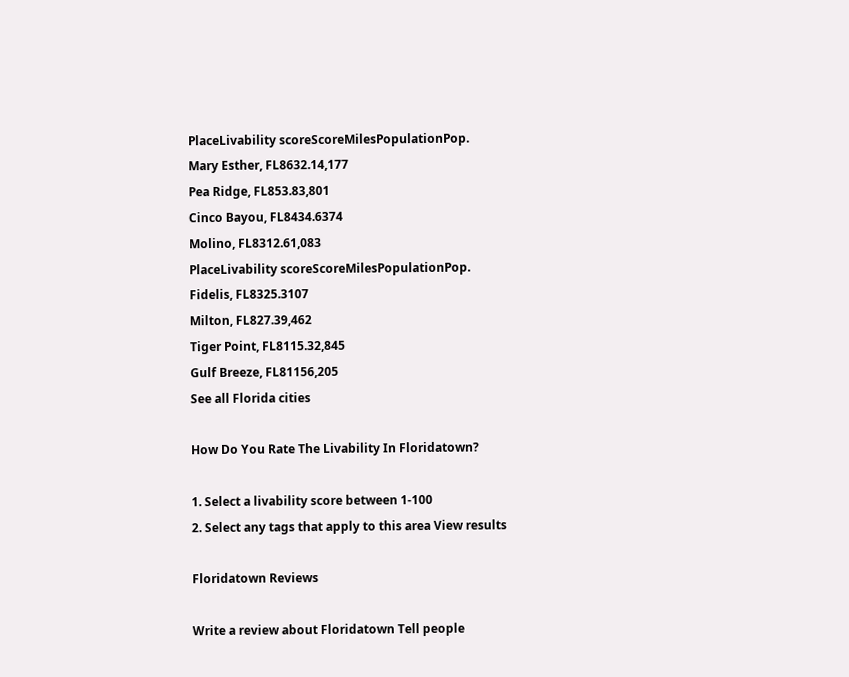PlaceLivability scoreScoreMilesPopulationPop.
Mary Esther, FL8632.14,177
Pea Ridge, FL853.83,801
Cinco Bayou, FL8434.6374
Molino, FL8312.61,083
PlaceLivability scoreScoreMilesPopulationPop.
Fidelis, FL8325.3107
Milton, FL827.39,462
Tiger Point, FL8115.32,845
Gulf Breeze, FL81156,205
See all Florida cities

How Do You Rate The Livability In Floridatown?

1. Select a livability score between 1-100
2. Select any tags that apply to this area View results

Floridatown Reviews

Write a review about Floridatown Tell people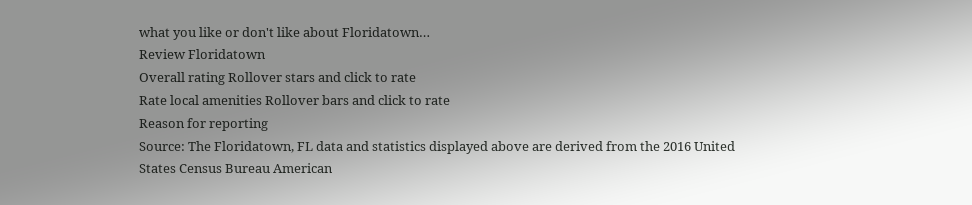what you like or don't like about Floridatown…
Review Floridatown
Overall rating Rollover stars and click to rate
Rate local amenities Rollover bars and click to rate
Reason for reporting
Source: The Floridatown, FL data and statistics displayed above are derived from the 2016 United States Census Bureau American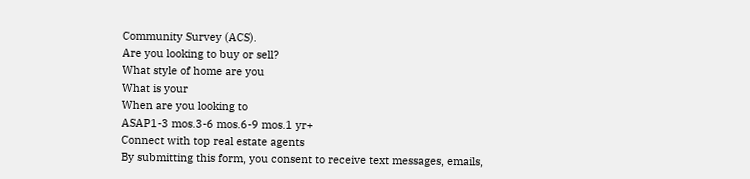Community Survey (ACS).
Are you looking to buy or sell?
What style of home are you
What is your
When are you looking to
ASAP1-3 mos.3-6 mos.6-9 mos.1 yr+
Connect with top real estate agents
By submitting this form, you consent to receive text messages, emails,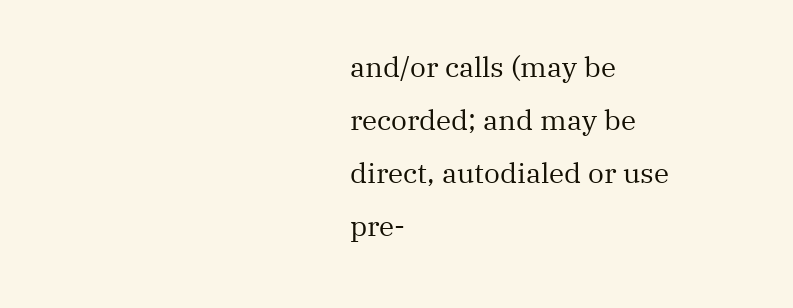and/or calls (may be recorded; and may be direct, autodialed or use pre-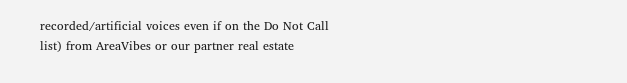recorded/artificial voices even if on the Do Not Call list) from AreaVibes or our partner real estate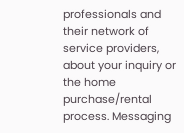professionals and their network of service providers, about your inquiry or the home purchase/rental process. Messaging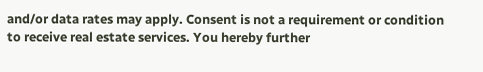and/or data rates may apply. Consent is not a requirement or condition to receive real estate services. You hereby further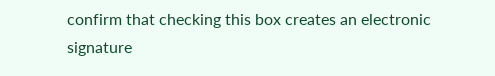confirm that checking this box creates an electronic signature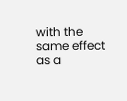with the same effect as a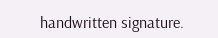handwritten signature.